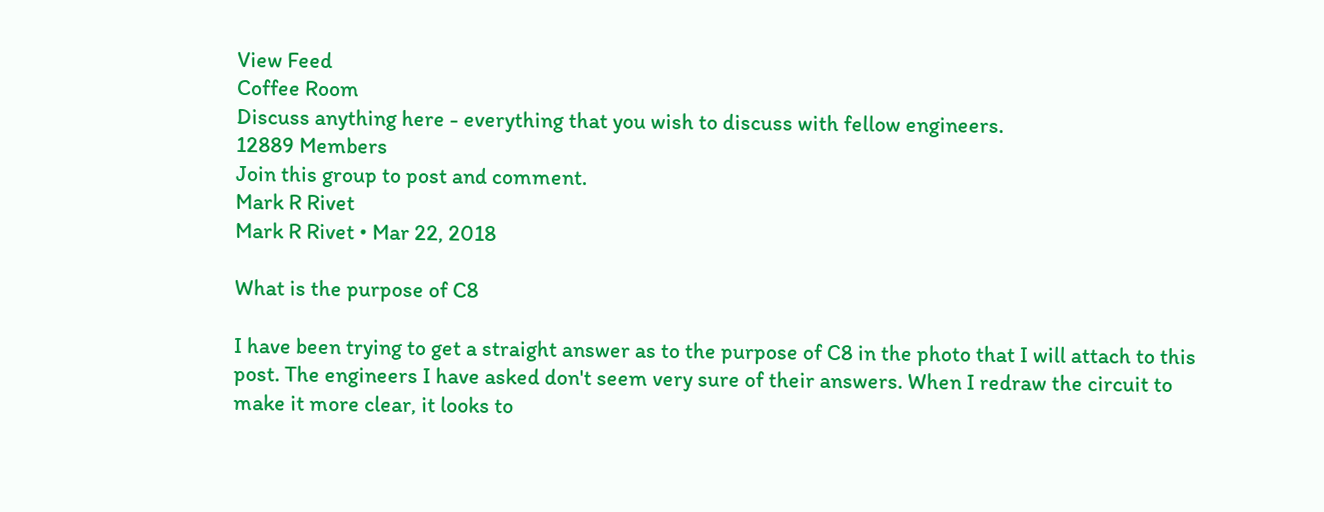View Feed
Coffee Room
Discuss anything here - everything that you wish to discuss with fellow engineers.
12889 Members
Join this group to post and comment.
Mark R Rivet
Mark R Rivet • Mar 22, 2018

What is the purpose of C8

I have been trying to get a straight answer as to the purpose of C8 in the photo that I will attach to this post. The engineers I have asked don't seem very sure of their answers. When I redraw the circuit to make it more clear, it looks to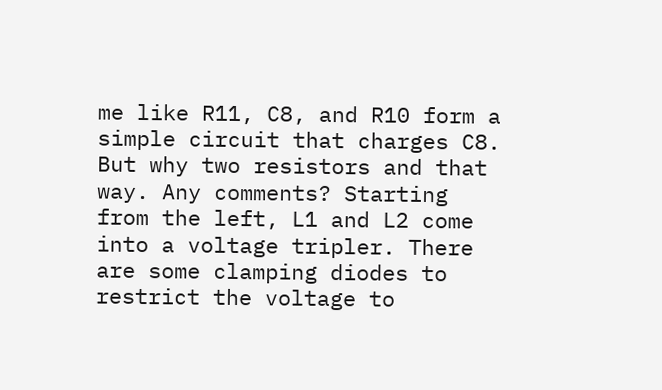me like R11, C8, and R10 form a simple circuit that charges C8. But why two resistors and that way. Any comments? Starting from the left, L1 and L2 come into a voltage tripler. There are some clamping diodes to restrict the voltage to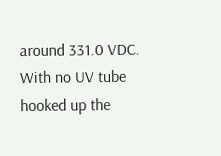around 331.0 VDC. With no UV tube hooked up the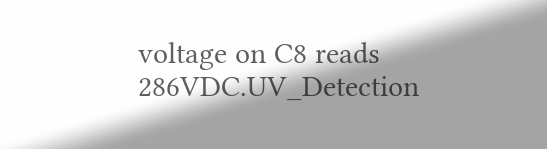voltage on C8 reads 286VDC.UV_Detection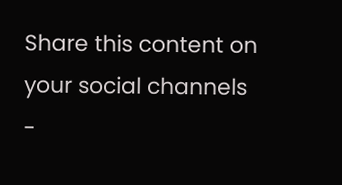Share this content on your social channels -